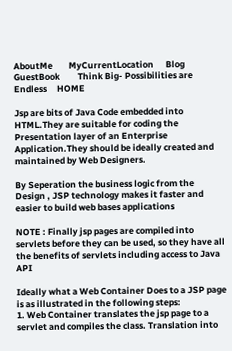AboutMe        MyCurrentLocation      Blog      GuestBook         Think Big- Possibilities are Endless     HOME

Jsp are bits of Java Code embedded into HTML.They are suitable for coding the Presentation layer of an Enterprise Application.They should be ideally created and maintained by Web Designers.

By Seperation the business logic from the Design , JSP technology makes it faster and easier to build web bases applications

NOTE : Finally jsp pages are compiled into servlets before they can be used, so they have all the benefits of servlets including access to Java API

Ideally what a Web Container Does to a JSP page is as illustrated in the following steps:
1. Web Container translates the jsp page to a servlet and compiles the class. Translation into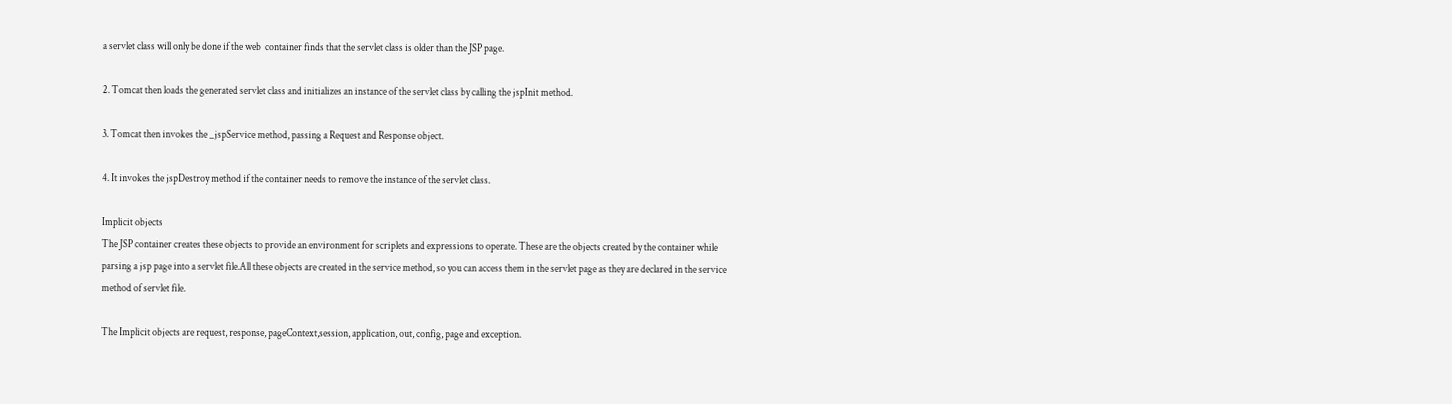a servlet class will only be done if the web  container finds that the servlet class is older than the JSP page.

2. Tomcat then loads the generated servlet class and initializes an instance of the servlet class by calling the jspInit method.

3. Tomcat then invokes the _jspService method, passing a Request and Response object.

4. It invokes the jspDestroy method if the container needs to remove the instance of the servlet class.

Implicit objects
The JSP container creates these objects to provide an environment for scriplets and expressions to operate. These are the objects created by the container while parsing a jsp page into a servlet file.All these objects are created in the service method, so you can access them in the servlet page as they are declared in the service method of servlet file.

The Implicit objects are request, response, pageContext,session, application, out, config, page and exception.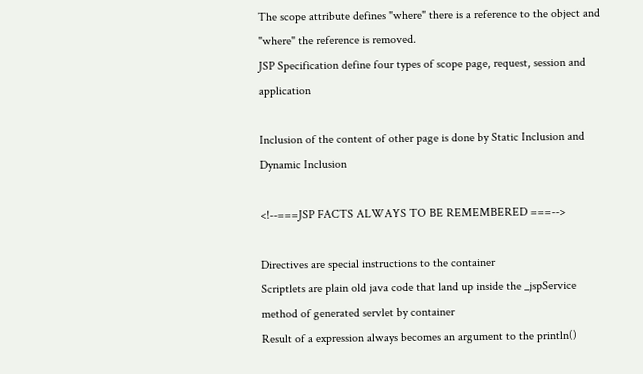The scope attribute defines "where" there is a reference to the object and "where" the reference is removed.
JSP Specification define four types of scope page, request, session and application

Inclusion of the content of other page is done by Static Inclusion and Dynamic Inclusion

<!--===JSP FACTS ALWAYS TO BE REMEMBERED ===-->

Directives are special instructions to the container
Scriptlets are plain old java code that land up inside the _jspService method of generated servlet by container
Result of a expression always becomes an argument to the println()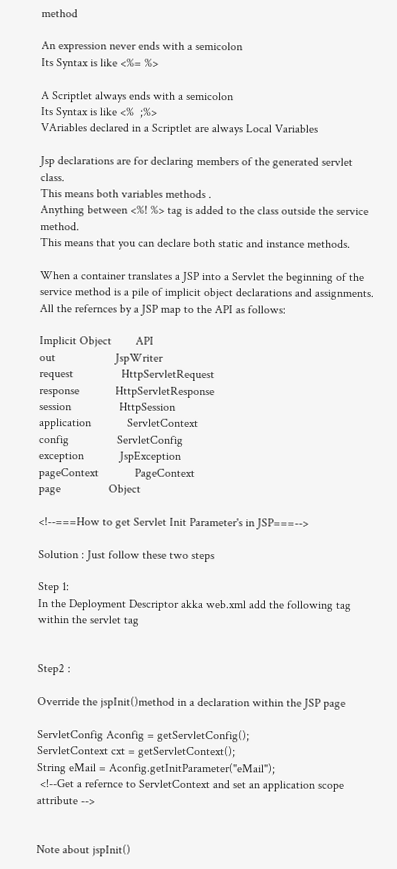method

An expression never ends with a semicolon
Its Syntax is like <%= %>

A Scriptlet always ends with a semicolon
Its Syntax is like <%  ;%>
VAriables declared in a Scriptlet are always Local Variables

Jsp declarations are for declaring members of the generated servlet class.
This means both variables methods .
Anything between <%! %> tag is added to the class outside the service method.
This means that you can declare both static and instance methods.

When a container translates a JSP into a Servlet the beginning of the service method is a pile of implicit object declarations and assignments. All the refernces by a JSP map to the API as follows:

Implicit Object        API
out                    JspWriter
request                HttpServletRequest
response            HttpServletResponse
session                HttpSession
application            ServletContext
config                ServletConfig
exception            JspException
pageContext            PageContext
page                Object

<!--===How to get Servlet Init Parameter's in JSP===-->

Solution : Just follow these two steps

Step 1:
In the Deployment Descriptor akka web.xml add the following tag within the servlet tag


Step2 :

Override the jspInit()method in a declaration within the JSP page

ServletConfig Aconfig = getServletConfig();
ServletContext cxt = getServletContext();
String eMail = Aconfig.getInitParameter("eMail");
 <!--Get a refernce to ServletContext and set an application scope attribute -->


Note about jspInit()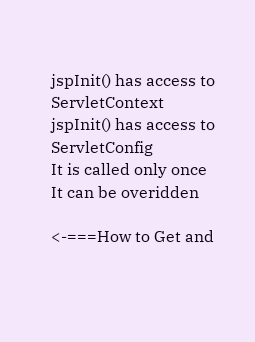jspInit() has access to ServletContext
jspInit() has access to ServletConfig
It is called only once
It can be overidden

<-===How to Get and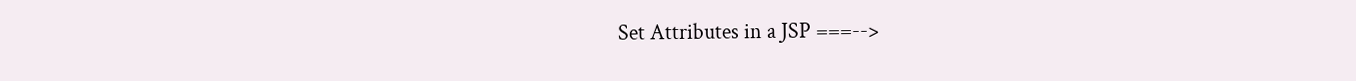Set Attributes in a JSP ===-->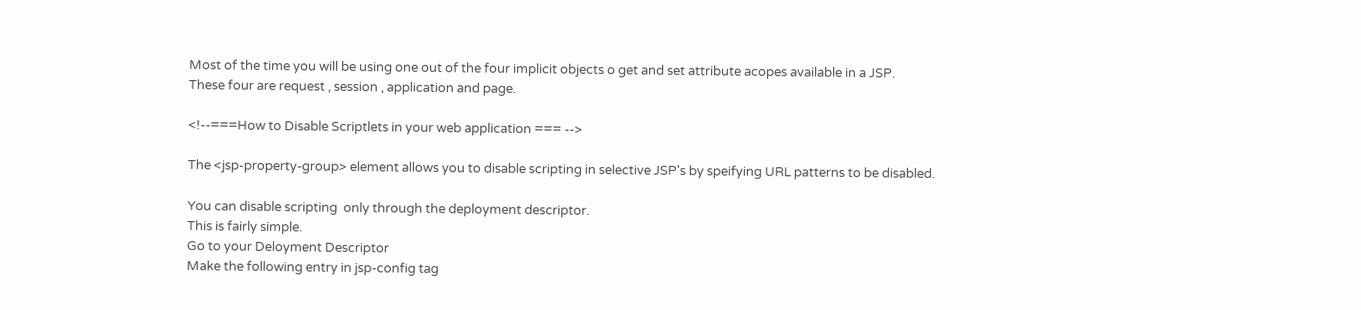Most of the time you will be using one out of the four implicit objects o get and set attribute acopes available in a JSP.
These four are request , session , application and page.

<!--===How to Disable Scriptlets in your web application === -->

The <jsp-property-group> element allows you to disable scripting in selective JSP's by speifying URL patterns to be disabled.

You can disable scripting  only through the deployment descriptor.
This is fairly simple.
Go to your Deloyment Descriptor
Make the following entry in jsp-config tag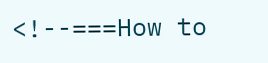<!--===How to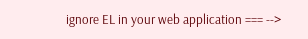ignore EL in your web application === -->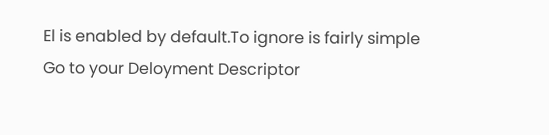El is enabled by default.To ignore is fairly simple
Go to your Deloyment Descriptor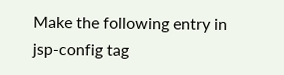Make the following entry in jsp-config tag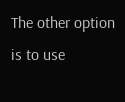The other option is to use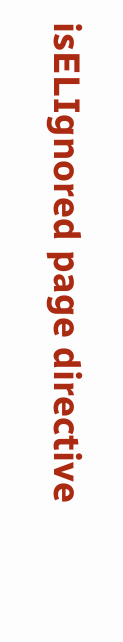isELIgnored page directive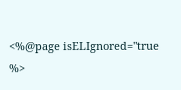<%@page isELIgnored="true %>